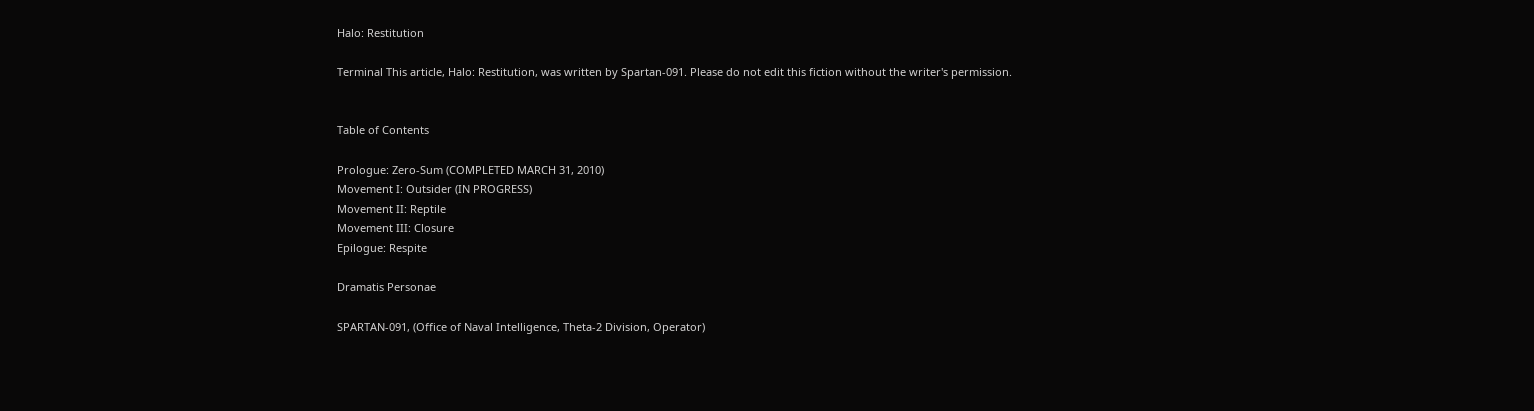Halo: Restitution

Terminal This article, Halo: Restitution, was written by Spartan-091. Please do not edit this fiction without the writer's permission.


Table of Contents

Prologue: Zero-Sum (COMPLETED MARCH 31, 2010)
Movement I: Outsider (IN PROGRESS)
Movement II: Reptile
Movement III: Closure
Epilogue: Respite

Dramatis Personae

SPARTAN-091, (Office of Naval Intelligence, Theta-2 Division, Operator)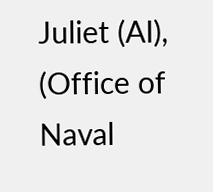Juliet (AI), (Office of Naval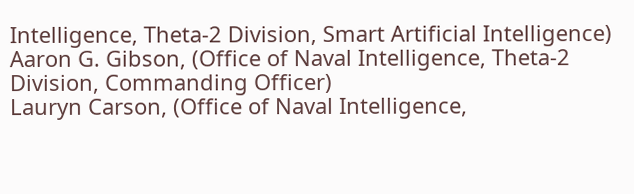Intelligence, Theta-2 Division, Smart Artificial Intelligence)
Aaron G. Gibson, (Office of Naval Intelligence, Theta-2 Division, Commanding Officer)
Lauryn Carson, (Office of Naval Intelligence,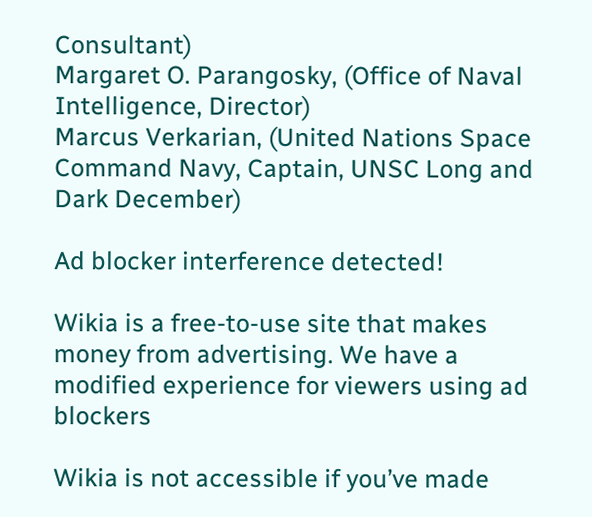Consultant)
Margaret O. Parangosky, (Office of Naval Intelligence, Director)
Marcus Verkarian, (United Nations Space Command Navy, Captain, UNSC Long and Dark December)

Ad blocker interference detected!

Wikia is a free-to-use site that makes money from advertising. We have a modified experience for viewers using ad blockers

Wikia is not accessible if you’ve made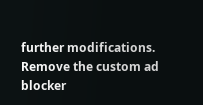further modifications. Remove the custom ad blocker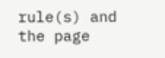rule(s) and the page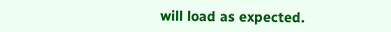will load as expected.